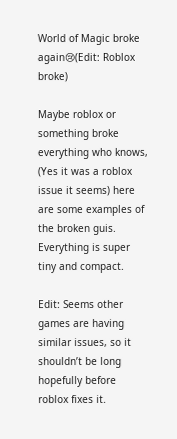World of Magic broke again😢(Edit: Roblox broke)

Maybe roblox or something broke everything who knows, (Yes it was a roblox issue it seems) here are some examples of the broken guis. Everything is super tiny and compact.

Edit: Seems other games are having similar issues, so it shouldn’t be long hopefully before roblox fixes it.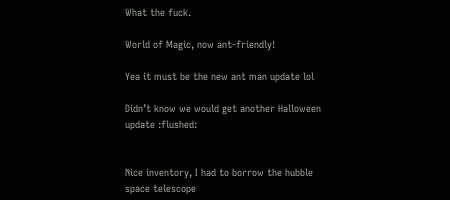What the fuck.

World of Magic, now ant-friendly!

Yea it must be the new ant man update lol

Didn’t know we would get another Halloween update :flushed:


Nice inventory, I had to borrow the hubble space telescope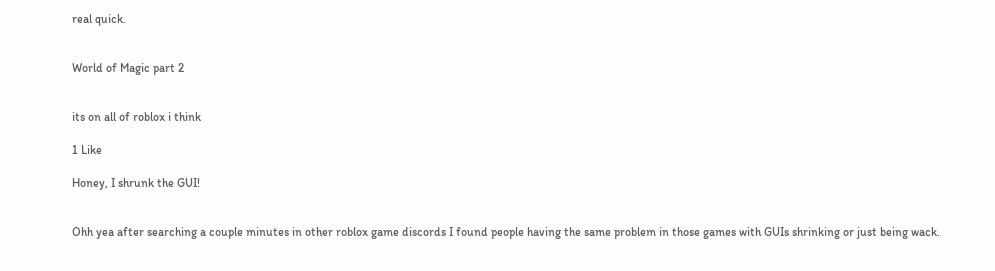real quick.


World of Magic part 2


its on all of roblox i think

1 Like

Honey, I shrunk the GUI!


Ohh yea after searching a couple minutes in other roblox game discords I found people having the same problem in those games with GUIs shrinking or just being wack.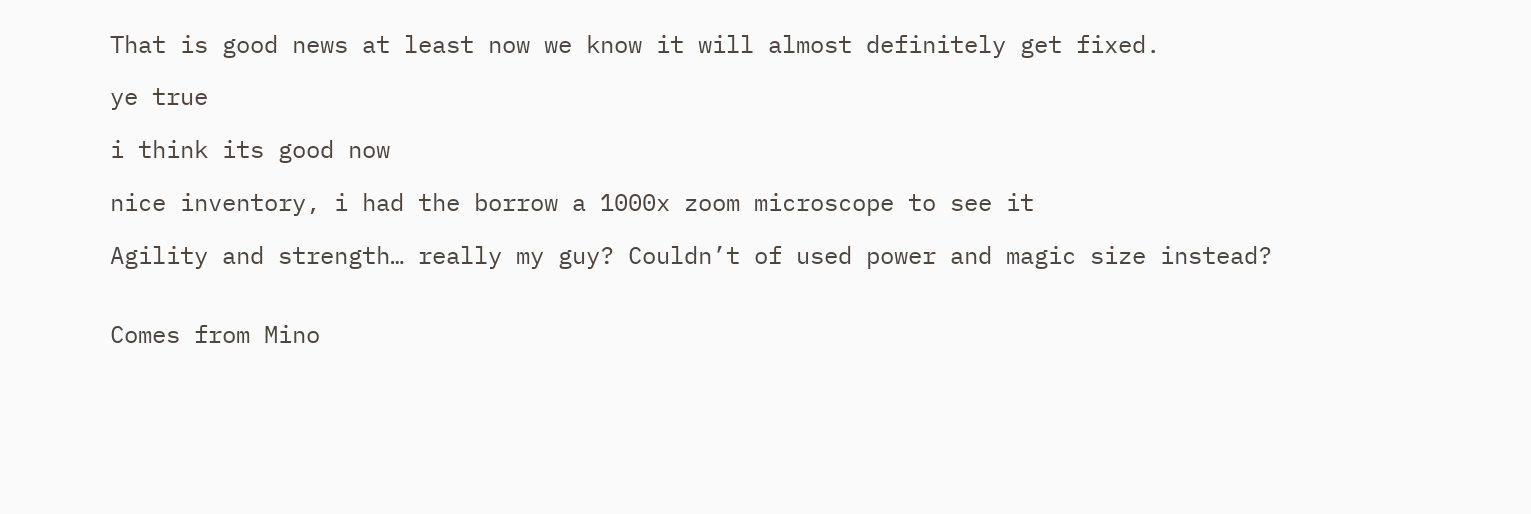That is good news at least now we know it will almost definitely get fixed.

ye true

i think its good now

nice inventory, i had the borrow a 1000x zoom microscope to see it

Agility and strength… really my guy? Couldn’t of used power and magic size instead?


Comes from Mino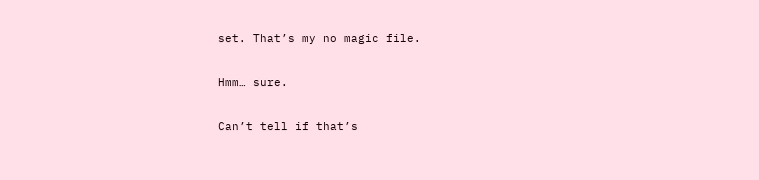set. That’s my no magic file.

Hmm… sure.

Can’t tell if that’s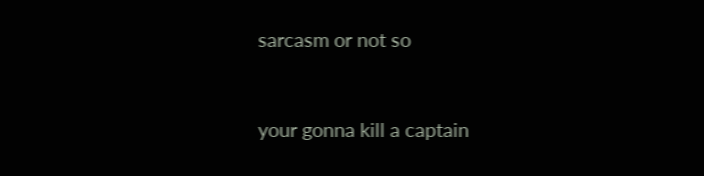sarcasm or not so


your gonna kill a captain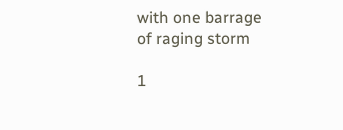with one barrage of raging storm

1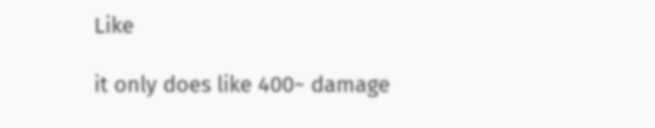Like

it only does like 400~ damage